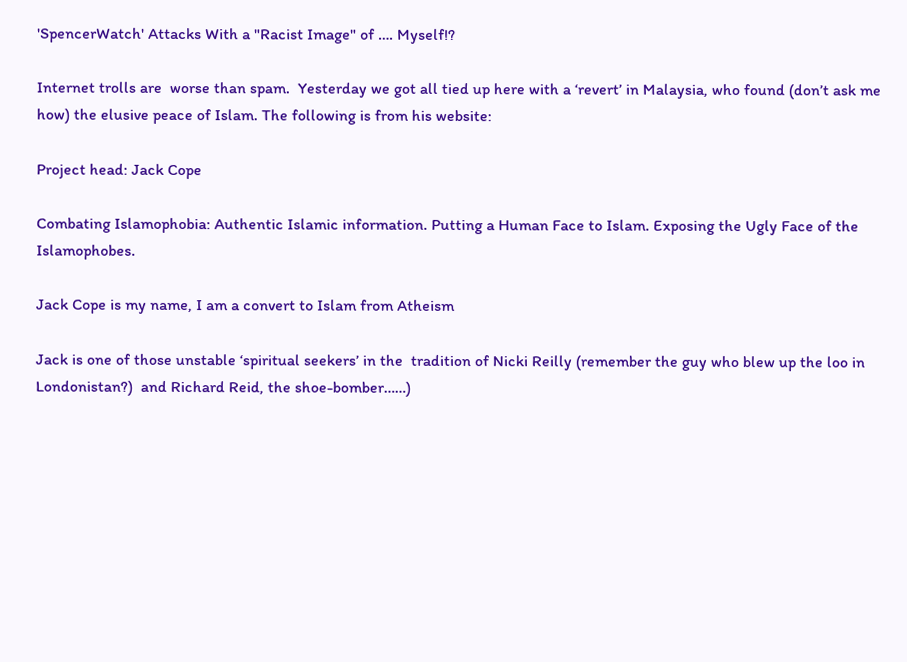'SpencerWatch' Attacks With a "Racist Image" of …. Myself!?

Internet trolls are  worse than spam.  Yesterday we got all tied up here with a ‘revert’ in Malaysia, who found (don’t ask me how) the elusive peace of Islam. The following is from his website:

Project head: Jack Cope

Combating Islamophobia: Authentic Islamic information. Putting a Human Face to Islam. Exposing the Ugly Face of the Islamophobes.

Jack Cope is my name, I am a convert to Islam from Atheism

Jack is one of those unstable ‘spiritual seekers’ in the  tradition of Nicki Reilly (remember the guy who blew up the loo in Londonistan?)  and Richard Reid, the shoe-bomber……)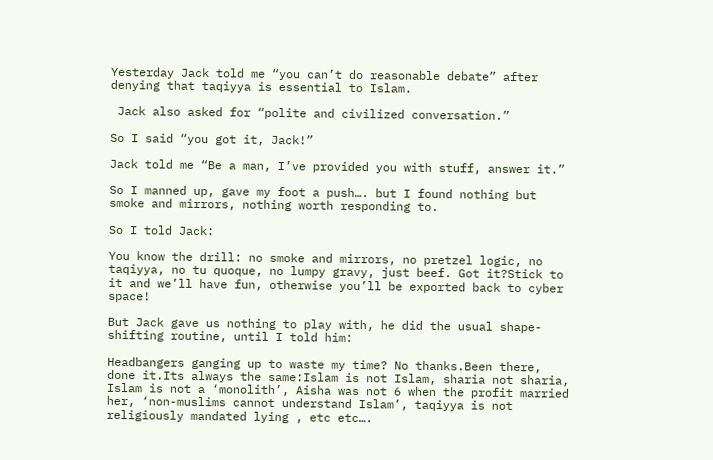Yesterday Jack told me “you can’t do reasonable debate” after denying that taqiyya is essential to Islam.

 Jack also asked for “polite and civilized conversation.”

So I said “you got it, Jack!”

Jack told me “Be a man, I’ve provided you with stuff, answer it.”

So I manned up, gave my foot a push…. but I found nothing but smoke and mirrors, nothing worth responding to.

So I told Jack:

You know the drill: no smoke and mirrors, no pretzel logic, no taqiyya, no tu quoque, no lumpy gravy, just beef. Got it?Stick to it and we’ll have fun, otherwise you’ll be exported back to cyber space!

But Jack gave us nothing to play with, he did the usual shape-shifting routine, until I told him:

Headbangers ganging up to waste my time? No thanks.Been there, done it.Its always the same:Islam is not Islam, sharia not sharia, Islam is not a ‘monolith’, Aisha was not 6 when the profit married her, ‘non-muslims cannot understand Islam’, taqiyya is not religiously mandated lying , etc etc….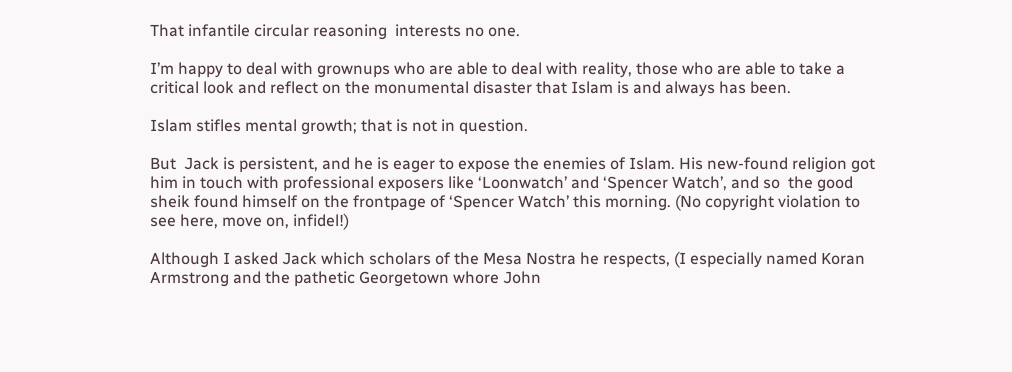That infantile circular reasoning  interests no one.

I’m happy to deal with grownups who are able to deal with reality, those who are able to take a critical look and reflect on the monumental disaster that Islam is and always has been.

Islam stifles mental growth; that is not in question.

But  Jack is persistent, and he is eager to expose the enemies of Islam. His new-found religion got him in touch with professional exposers like ‘Loonwatch’ and ‘Spencer Watch’, and so  the good sheik found himself on the frontpage of ‘Spencer Watch’ this morning. (No copyright violation to see here, move on, infidel!)

Although I asked Jack which scholars of the Mesa Nostra he respects, (I especially named Koran Armstrong and the pathetic Georgetown whore John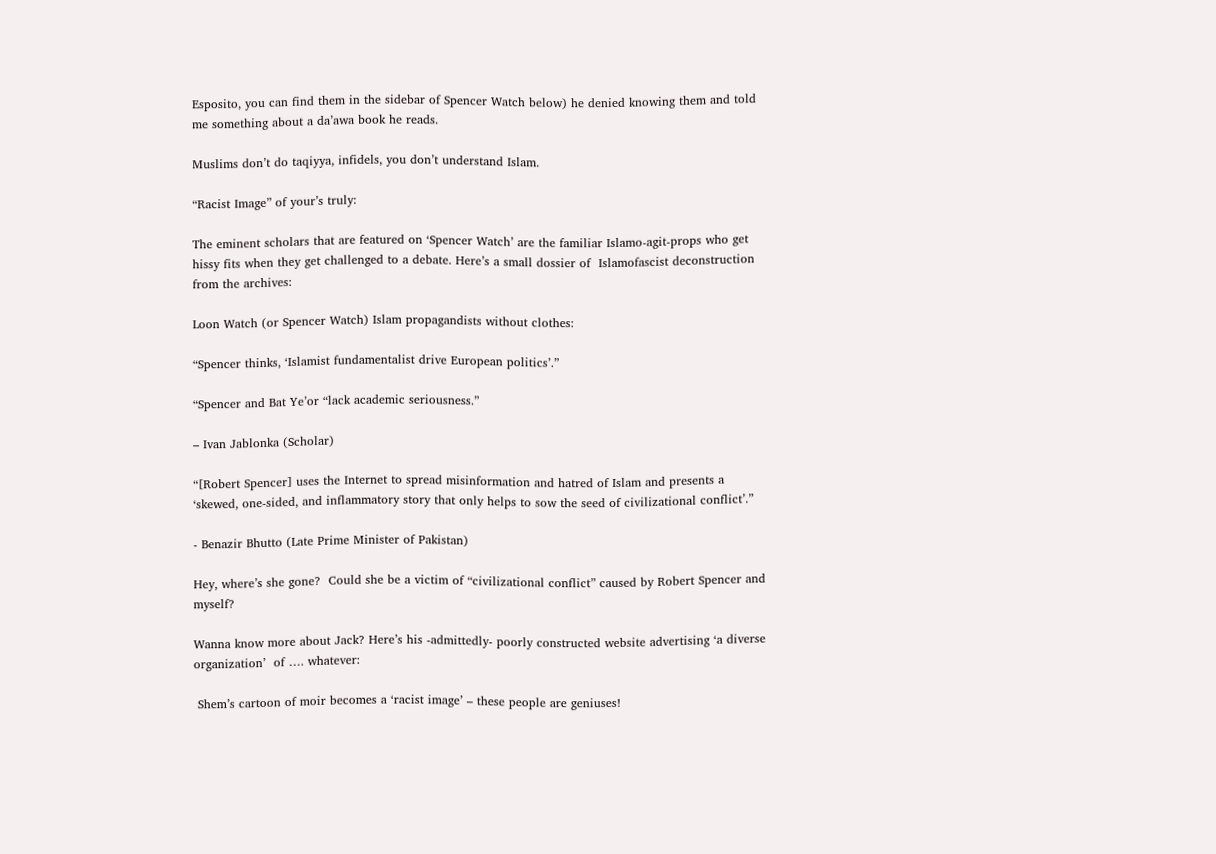Esposito, you can find them in the sidebar of Spencer Watch below) he denied knowing them and told me something about a da’awa book he reads.

Muslims don’t do taqiyya, infidels, you don’t understand Islam.

“Racist Image” of your’s truly:

The eminent scholars that are featured on ‘Spencer Watch’ are the familiar Islamo-agit-props who get hissy fits when they get challenged to a debate. Here’s a small dossier of  Islamofascist deconstruction from the archives:

Loon Watch (or Spencer Watch) Islam propagandists without clothes:

“Spencer thinks, ‘Islamist fundamentalist drive European politics’.”

“Spencer and Bat Ye’or “lack academic seriousness.”

– Ivan Jablonka (Scholar)

“[Robert Spencer] uses the Internet to spread misinformation and hatred of Islam and presents a ‘skewed, one-sided, and inflammatory story that only helps to sow the seed of civilizational conflict’.”

- Benazir Bhutto (Late Prime Minister of Pakistan)

Hey, where’s she gone?  Could she be a victim of “civilizational conflict” caused by Robert Spencer and myself?

Wanna know more about Jack? Here’s his -admittedly- poorly constructed website advertising ‘a diverse organization’  of …. whatever:

 Shem’s cartoon of moir becomes a ‘racist image’ – these people are geniuses!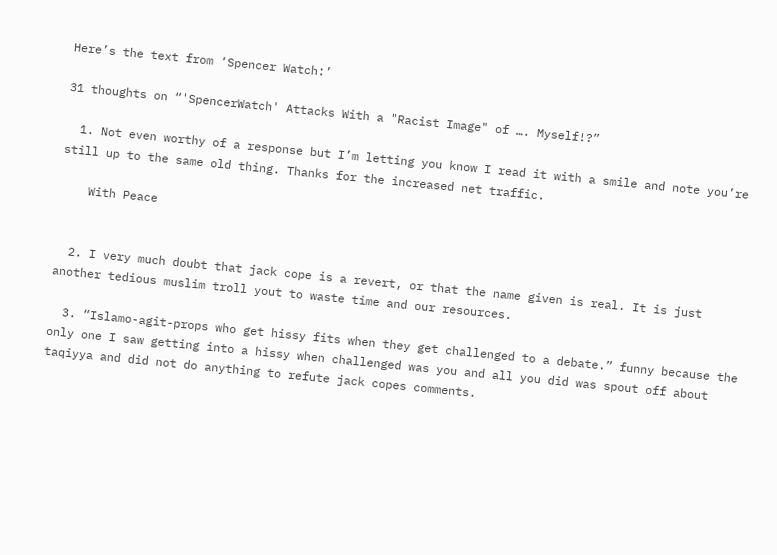Here’s the text from ‘Spencer Watch:’

31 thoughts on “'SpencerWatch' Attacks With a "Racist Image" of …. Myself!?”

  1. Not even worthy of a response but I’m letting you know I read it with a smile and note you’re still up to the same old thing. Thanks for the increased net traffic.

    With Peace


  2. I very much doubt that jack cope is a revert, or that the name given is real. It is just another tedious muslim troll yout to waste time and our resources.

  3. “Islamo-agit-props who get hissy fits when they get challenged to a debate.” funny because the only one I saw getting into a hissy when challenged was you and all you did was spout off about taqiyya and did not do anything to refute jack copes comments.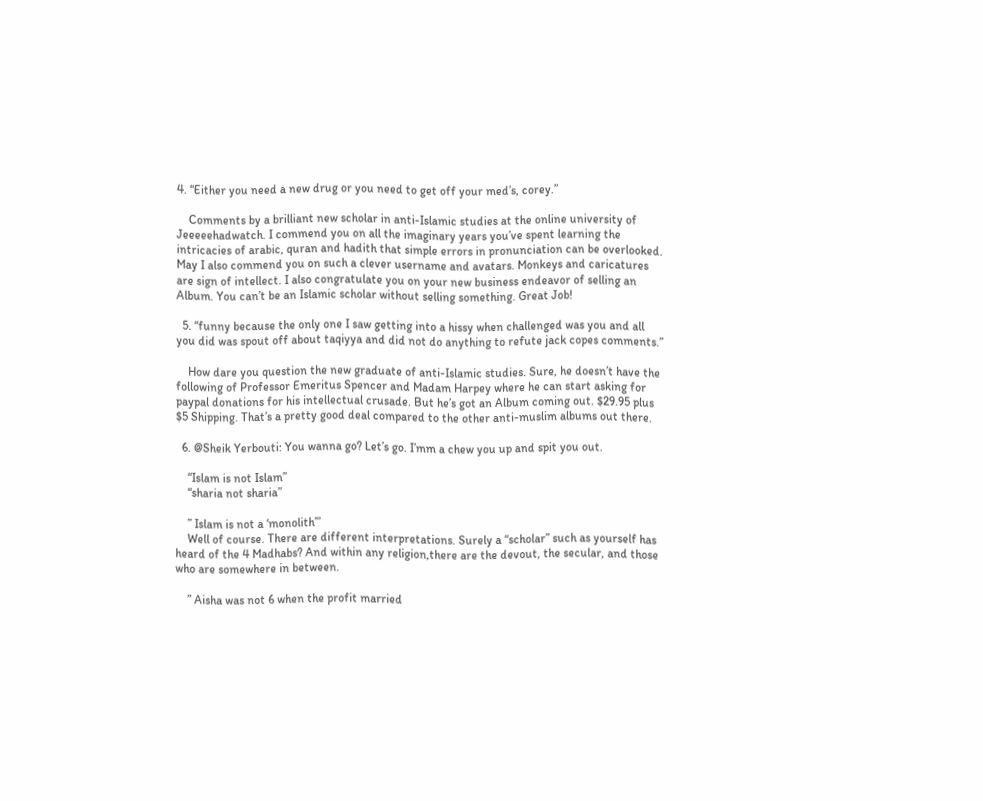4. “Either you need a new drug or you need to get off your med’s, corey.”

    Comments by a brilliant new scholar in anti-Islamic studies at the online university of Jeeeeehadwatch. I commend you on all the imaginary years you’ve spent learning the intricacies of arabic, quran and hadith that simple errors in pronunciation can be overlooked. May I also commend you on such a clever username and avatars. Monkeys and caricatures are sign of intellect. I also congratulate you on your new business endeavor of selling an Album. You can’t be an Islamic scholar without selling something. Great Job!

  5. “funny because the only one I saw getting into a hissy when challenged was you and all you did was spout off about taqiyya and did not do anything to refute jack copes comments.”

    How dare you question the new graduate of anti-Islamic studies. Sure, he doesn’t have the following of Professor Emeritus Spencer and Madam Harpey where he can start asking for paypal donations for his intellectual crusade. But he’s got an Album coming out. $29.95 plus $5 Shipping. That’s a pretty good deal compared to the other anti-muslim albums out there.

  6. @Sheik Yerbouti: You wanna go? Let’s go. I’mm a chew you up and spit you out.

    “Islam is not Islam”
    “sharia not sharia”

    ” Islam is not a ‘monolith’”
    Well of course. There are different interpretations. Surely a “scholar” such as yourself has heard of the 4 Madhabs? And within any religion,there are the devout, the secular, and those who are somewhere in between.

    ” Aisha was not 6 when the profit married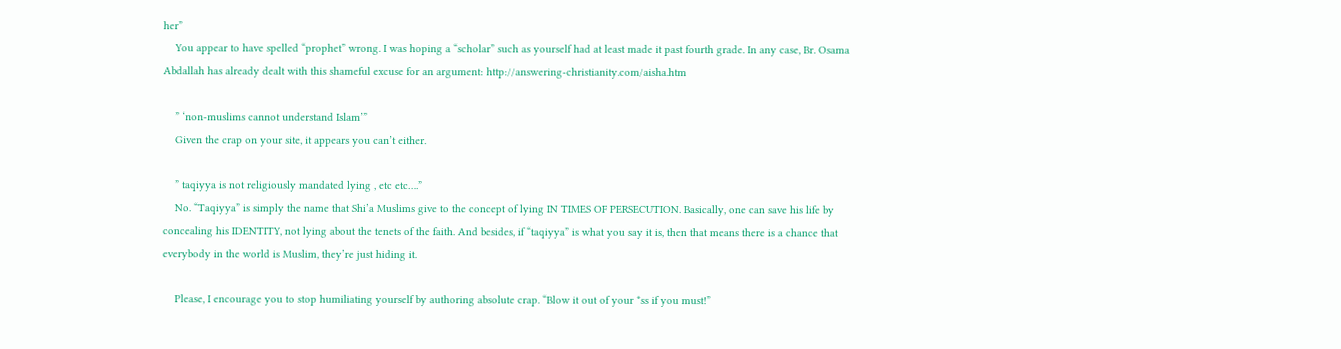her”
    You appear to have spelled “prophet” wrong. I was hoping a “scholar” such as yourself had at least made it past fourth grade. In any case, Br. Osama Abdallah has already dealt with this shameful excuse for an argument: http://answering-christianity.com/aisha.htm

    ” ‘non-muslims cannot understand Islam’”
    Given the crap on your site, it appears you can’t either.

    ” taqiyya is not religiously mandated lying , etc etc….”
    No. “Taqiyya” is simply the name that Shi’a Muslims give to the concept of lying IN TIMES OF PERSECUTION. Basically, one can save his life by concealing his IDENTITY, not lying about the tenets of the faith. And besides, if “taqiyya” is what you say it is, then that means there is a chance that everybody in the world is Muslim, they’re just hiding it.

    Please, I encourage you to stop humiliating yourself by authoring absolute crap. “Blow it out of your *ss if you must!”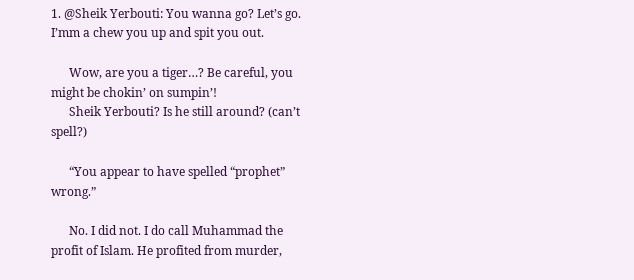1. @Sheik Yerbouti: You wanna go? Let’s go. I’mm a chew you up and spit you out.

      Wow, are you a tiger…? Be careful, you might be chokin’ on sumpin’!
      Sheik Yerbouti? Is he still around? (can’t spell?)

      “You appear to have spelled “prophet” wrong.”

      No. I did not. I do call Muhammad the profit of Islam. He profited from murder,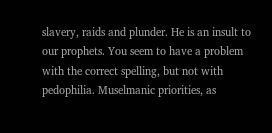slavery, raids and plunder. He is an insult to our prophets. You seem to have a problem with the correct spelling, but not with pedophilia. Muselmanic priorities, as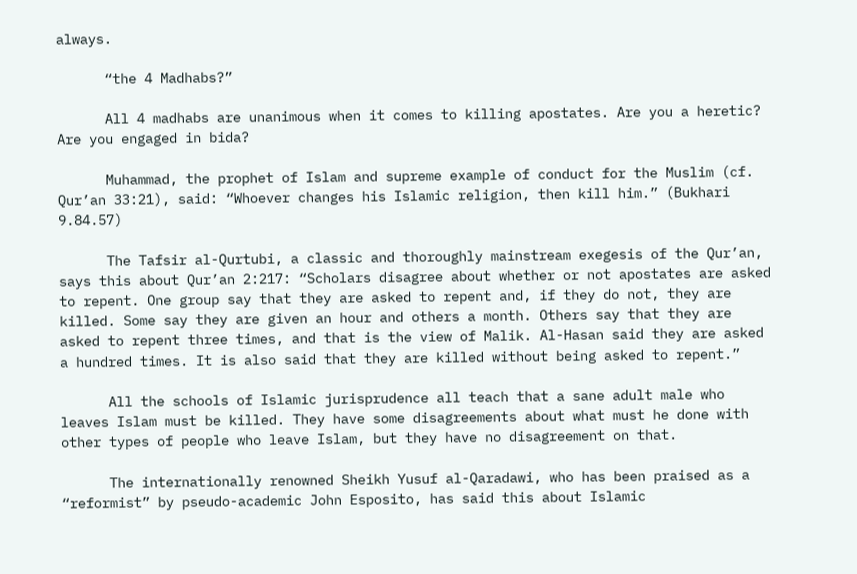always.

      “the 4 Madhabs?”

      All 4 madhabs are unanimous when it comes to killing apostates. Are you a heretic? Are you engaged in bida?

      Muhammad, the prophet of Islam and supreme example of conduct for the Muslim (cf. Qur’an 33:21), said: “Whoever changes his Islamic religion, then kill him.” (Bukhari 9.84.57)

      The Tafsir al-Qurtubi, a classic and thoroughly mainstream exegesis of the Qur’an, says this about Qur’an 2:217: “Scholars disagree about whether or not apostates are asked to repent. One group say that they are asked to repent and, if they do not, they are killed. Some say they are given an hour and others a month. Others say that they are asked to repent three times, and that is the view of Malik. Al-Hasan said they are asked a hundred times. It is also said that they are killed without being asked to repent.”

      All the schools of Islamic jurisprudence all teach that a sane adult male who leaves Islam must be killed. They have some disagreements about what must he done with other types of people who leave Islam, but they have no disagreement on that.

      The internationally renowned Sheikh Yusuf al-Qaradawi, who has been praised as a “reformist” by pseudo-academic John Esposito, has said this about Islamic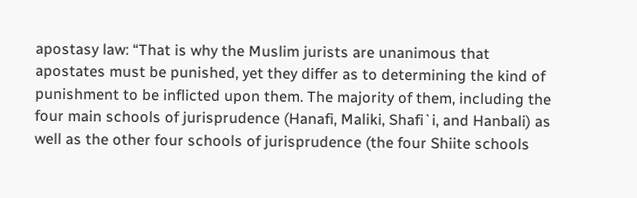apostasy law: “That is why the Muslim jurists are unanimous that apostates must be punished, yet they differ as to determining the kind of punishment to be inflicted upon them. The majority of them, including the four main schools of jurisprudence (Hanafi, Maliki, Shafi`i, and Hanbali) as well as the other four schools of jurisprudence (the four Shiite schools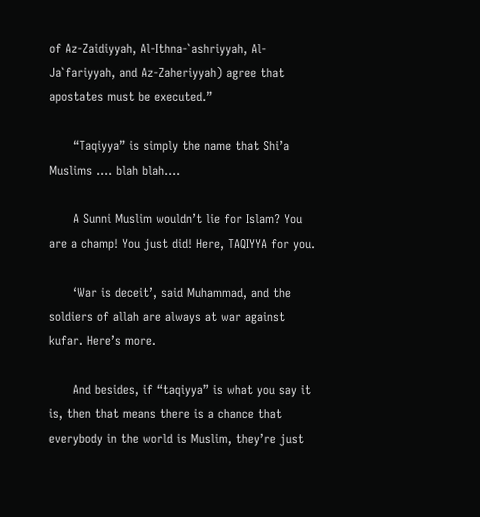of Az-Zaidiyyah, Al-Ithna-`ashriyyah, Al-Ja`fariyyah, and Az-Zaheriyyah) agree that apostates must be executed.”

      “Taqiyya” is simply the name that Shi’a Muslims …. blah blah….

      A Sunni Muslim wouldn’t lie for Islam? You are a champ! You just did! Here, TAQIYYA for you.

      ‘War is deceit’, said Muhammad, and the soldiers of allah are always at war against kufar. Here’s more.

      And besides, if “taqiyya” is what you say it is, then that means there is a chance that everybody in the world is Muslim, they’re just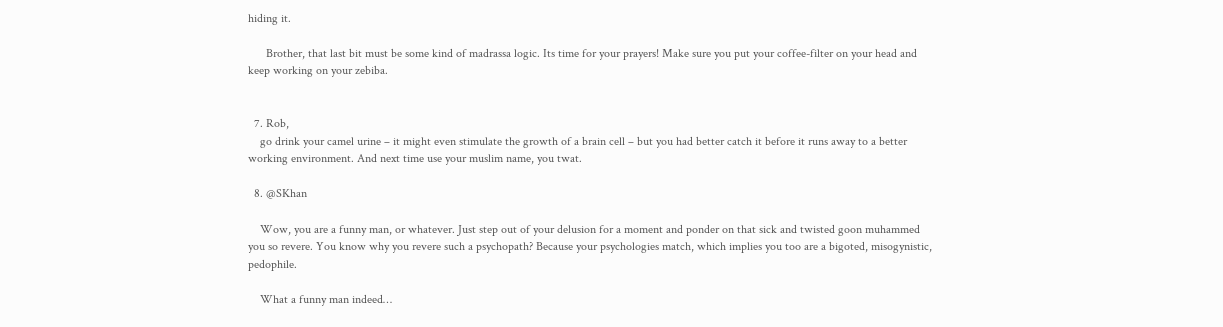hiding it.

      Brother, that last bit must be some kind of madrassa logic. Its time for your prayers! Make sure you put your coffee-filter on your head and keep working on your zebiba.


  7. Rob,
    go drink your camel urine – it might even stimulate the growth of a brain cell – but you had better catch it before it runs away to a better working environment. And next time use your muslim name, you twat.

  8. @SKhan

    Wow, you are a funny man, or whatever. Just step out of your delusion for a moment and ponder on that sick and twisted goon muhammed you so revere. You know why you revere such a psychopath? Because your psychologies match, which implies you too are a bigoted, misogynistic, pedophile.

    What a funny man indeed…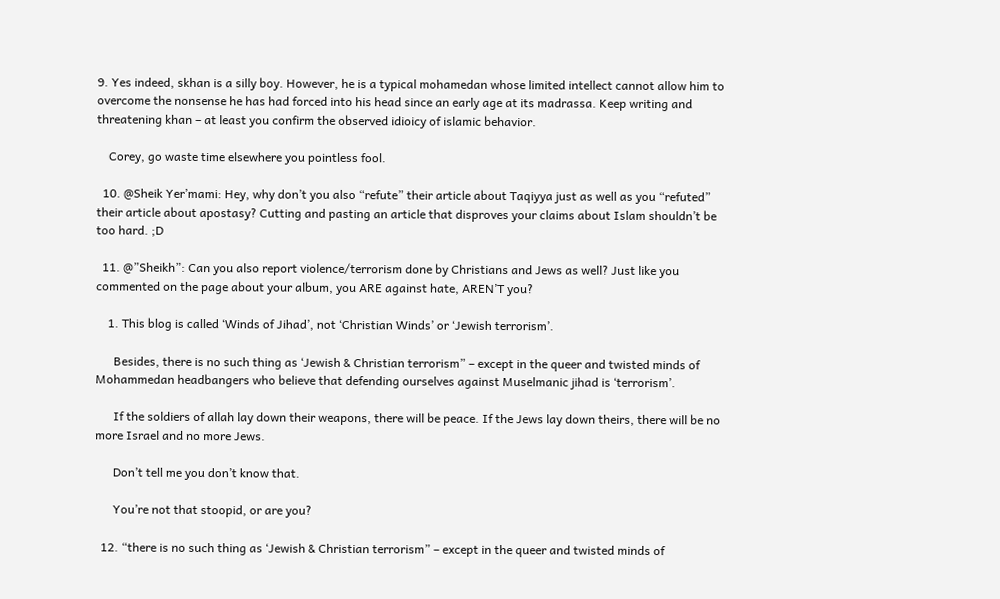9. Yes indeed, skhan is a silly boy. However, he is a typical mohamedan whose limited intellect cannot allow him to overcome the nonsense he has had forced into his head since an early age at its madrassa. Keep writing and threatening khan – at least you confirm the observed idioicy of islamic behavior.

    Corey, go waste time elsewhere you pointless fool.

  10. @Sheik Yer’mami: Hey, why don’t you also “refute” their article about Taqiyya just as well as you “refuted” their article about apostasy? Cutting and pasting an article that disproves your claims about Islam shouldn’t be too hard. ;D

  11. @”Sheikh”: Can you also report violence/terrorism done by Christians and Jews as well? Just like you commented on the page about your album, you ARE against hate, AREN’T you?

    1. This blog is called ‘Winds of Jihad’, not ‘Christian Winds’ or ‘Jewish terrorism’.

      Besides, there is no such thing as ‘Jewish & Christian terrorism” – except in the queer and twisted minds of Mohammedan headbangers who believe that defending ourselves against Muselmanic jihad is ‘terrorism’.

      If the soldiers of allah lay down their weapons, there will be peace. If the Jews lay down theirs, there will be no more Israel and no more Jews.

      Don’t tell me you don’t know that.

      You’re not that stoopid, or are you?

  12. “there is no such thing as ‘Jewish & Christian terrorism” – except in the queer and twisted minds of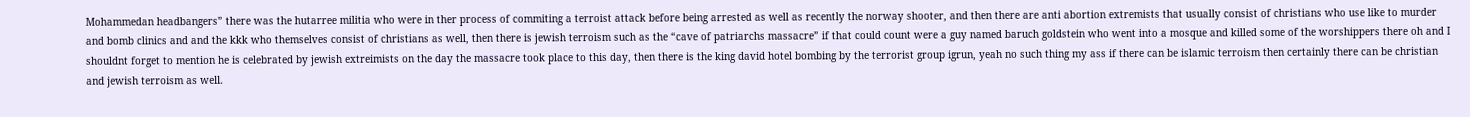Mohammedan headbangers” there was the hutarree militia who were in ther process of commiting a terroist attack before being arrested as well as recently the norway shooter, and then there are anti abortion extremists that usually consist of christians who use like to murder and bomb clinics and and the kkk who themselves consist of christians as well, then there is jewish terroism such as the “cave of patriarchs massacre” if that could count were a guy named baruch goldstein who went into a mosque and killed some of the worshippers there oh and I shouldnt forget to mention he is celebrated by jewish extreimists on the day the massacre took place to this day, then there is the king david hotel bombing by the terrorist group igrun, yeah no such thing my ass if there can be islamic terroism then certainly there can be christian and jewish terroism as well.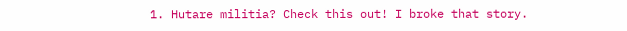1. Hutare militia? Check this out! I broke that story.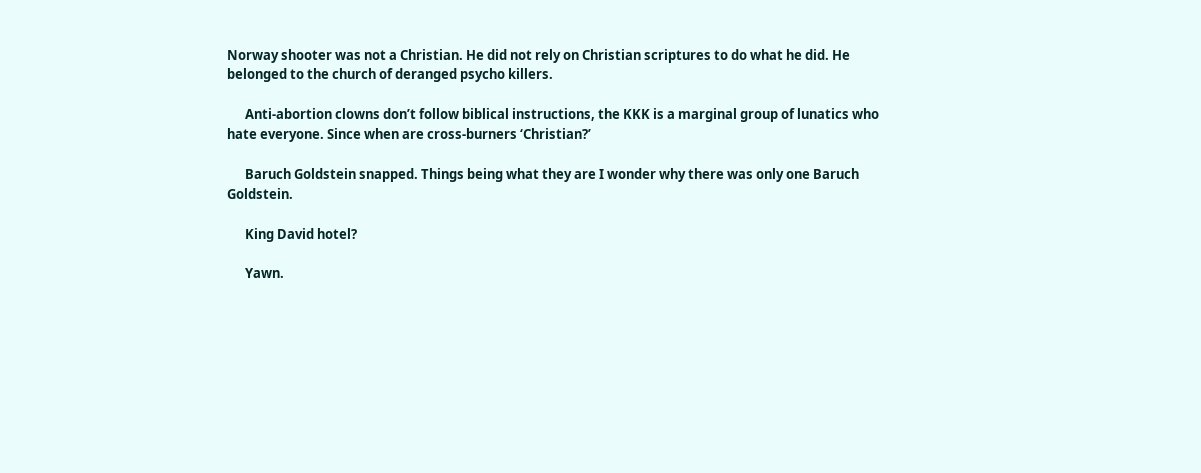Norway shooter was not a Christian. He did not rely on Christian scriptures to do what he did. He belonged to the church of deranged psycho killers.

      Anti-abortion clowns don’t follow biblical instructions, the KKK is a marginal group of lunatics who hate everyone. Since when are cross-burners ‘Christian?’

      Baruch Goldstein snapped. Things being what they are I wonder why there was only one Baruch Goldstein.

      King David hotel?

      Yawn.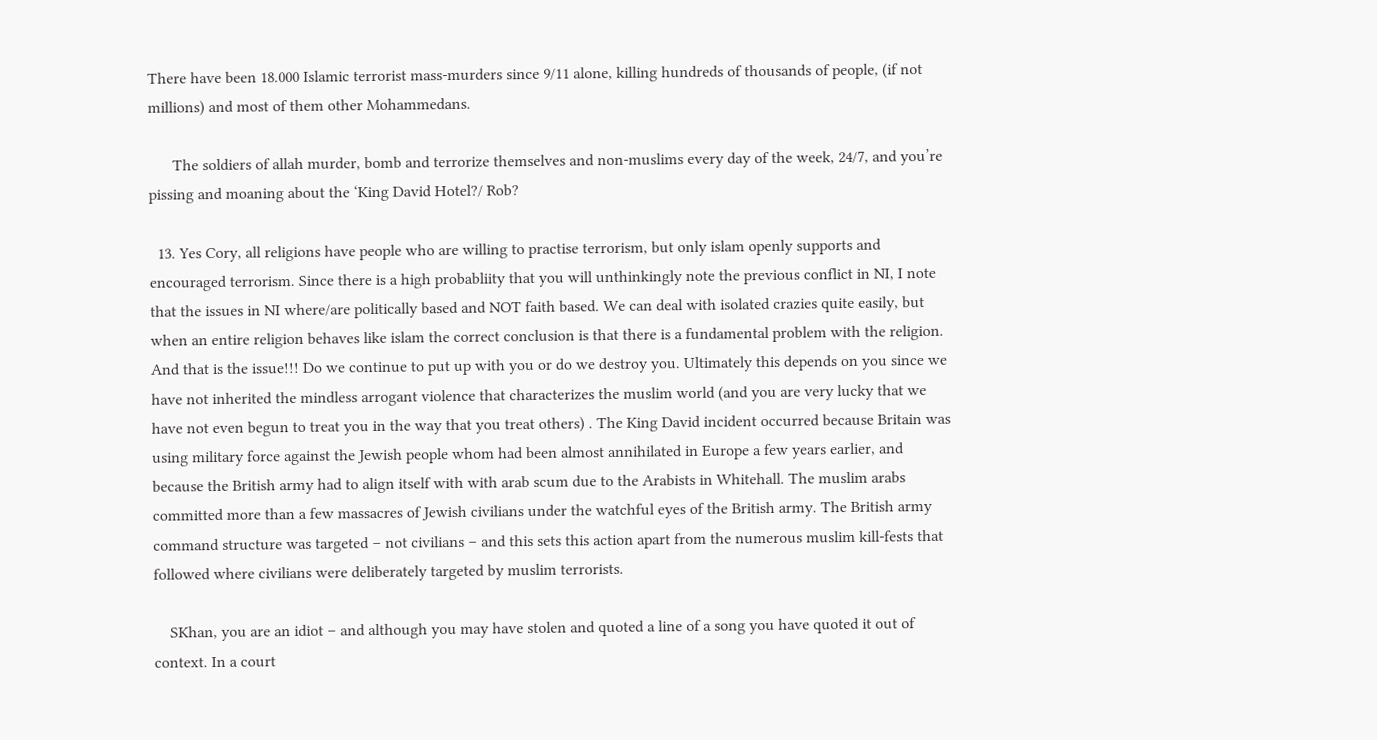There have been 18.000 Islamic terrorist mass-murders since 9/11 alone, killing hundreds of thousands of people, (if not millions) and most of them other Mohammedans.

      The soldiers of allah murder, bomb and terrorize themselves and non-muslims every day of the week, 24/7, and you’re pissing and moaning about the ‘King David Hotel?/ Rob?

  13. Yes Cory, all religions have people who are willing to practise terrorism, but only islam openly supports and encouraged terrorism. Since there is a high probabliity that you will unthinkingly note the previous conflict in NI, I note that the issues in NI where/are politically based and NOT faith based. We can deal with isolated crazies quite easily, but when an entire religion behaves like islam the correct conclusion is that there is a fundamental problem with the religion. And that is the issue!!! Do we continue to put up with you or do we destroy you. Ultimately this depends on you since we have not inherited the mindless arrogant violence that characterizes the muslim world (and you are very lucky that we have not even begun to treat you in the way that you treat others) . The King David incident occurred because Britain was using military force against the Jewish people whom had been almost annihilated in Europe a few years earlier, and because the British army had to align itself with with arab scum due to the Arabists in Whitehall. The muslim arabs committed more than a few massacres of Jewish civilians under the watchful eyes of the British army. The British army command structure was targeted – not civilians – and this sets this action apart from the numerous muslim kill-fests that followed where civilians were deliberately targeted by muslim terrorists.

    SKhan, you are an idiot – and although you may have stolen and quoted a line of a song you have quoted it out of context. In a court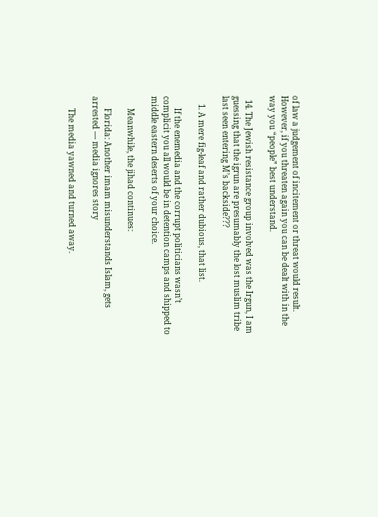of law a judgement of incitement or threat would result. However, if you threaten again you can be dealt with in the way you “people” best understand.

  14. The Jewish resistance group involved was the Irgun, I am guessing that the igrun are presumably the lost muslim tribe last seen entering M’s backside???

    1. A mere fig-leaf and rather dubious, that list.

      If the enemedia and the corrupt politicians wasn’t complicit you all would be in detention camps and shipped to middle eastern deserts of your choice.

      Meanwhile, the jihad continues:

      Florida: Another imam misunderstands Islam, gets arrested — media ignores story

      The media yawned and turned away.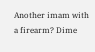Another imam with a firearm? Dime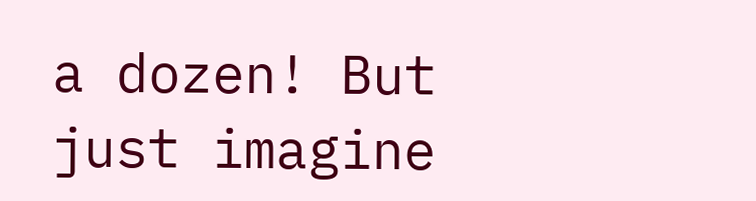a dozen! But just imagine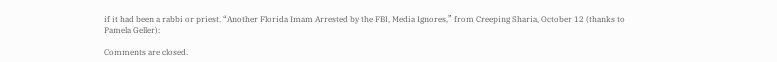if it had been a rabbi or priest. “Another Florida Imam Arrested by the FBI, Media Ignores,” from Creeping Sharia, October 12 (thanks to Pamela Geller):

Comments are closed.